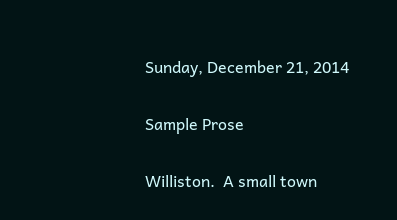Sunday, December 21, 2014

Sample Prose

Williston.  A small town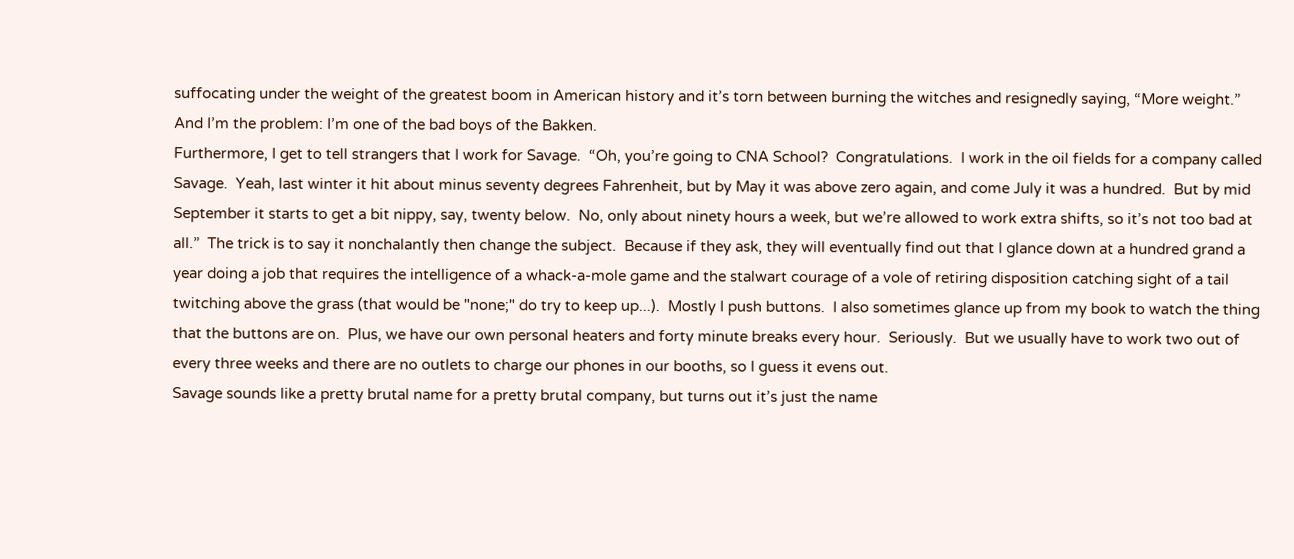suffocating under the weight of the greatest boom in American history and it’s torn between burning the witches and resignedly saying, “More weight.”  And I’m the problem: I’m one of the bad boys of the Bakken.
Furthermore, I get to tell strangers that I work for Savage.  “Oh, you’re going to CNA School?  Congratulations.  I work in the oil fields for a company called Savage.  Yeah, last winter it hit about minus seventy degrees Fahrenheit, but by May it was above zero again, and come July it was a hundred.  But by mid September it starts to get a bit nippy, say, twenty below.  No, only about ninety hours a week, but we’re allowed to work extra shifts, so it’s not too bad at all.”  The trick is to say it nonchalantly then change the subject.  Because if they ask, they will eventually find out that I glance down at a hundred grand a year doing a job that requires the intelligence of a whack-a-mole game and the stalwart courage of a vole of retiring disposition catching sight of a tail twitching above the grass (that would be "none;" do try to keep up...).  Mostly I push buttons.  I also sometimes glance up from my book to watch the thing that the buttons are on.  Plus, we have our own personal heaters and forty minute breaks every hour.  Seriously.  But we usually have to work two out of every three weeks and there are no outlets to charge our phones in our booths, so I guess it evens out.
Savage sounds like a pretty brutal name for a pretty brutal company, but turns out it’s just the name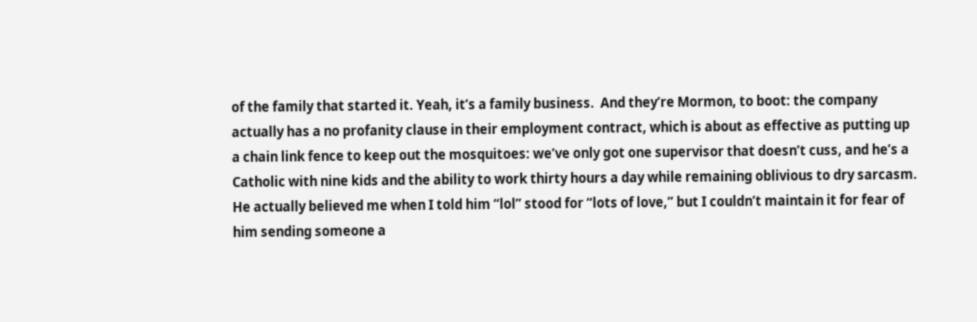of the family that started it. Yeah, it’s a family business.  And they’re Mormon, to boot: the company actually has a no profanity clause in their employment contract, which is about as effective as putting up a chain link fence to keep out the mosquitoes: we’ve only got one supervisor that doesn’t cuss, and he’s a Catholic with nine kids and the ability to work thirty hours a day while remaining oblivious to dry sarcasm.  He actually believed me when I told him “lol” stood for “lots of love,” but I couldn’t maintain it for fear of him sending someone a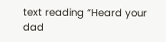text reading “Heard your dad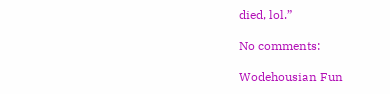died, lol.”

No comments:

Wodehousian Fun